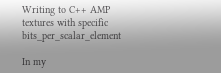Writing to C++ AMP textures with specific bits_per_scalar_element

In my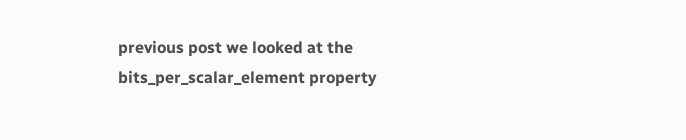previous post we looked at the bits_per_scalar_element property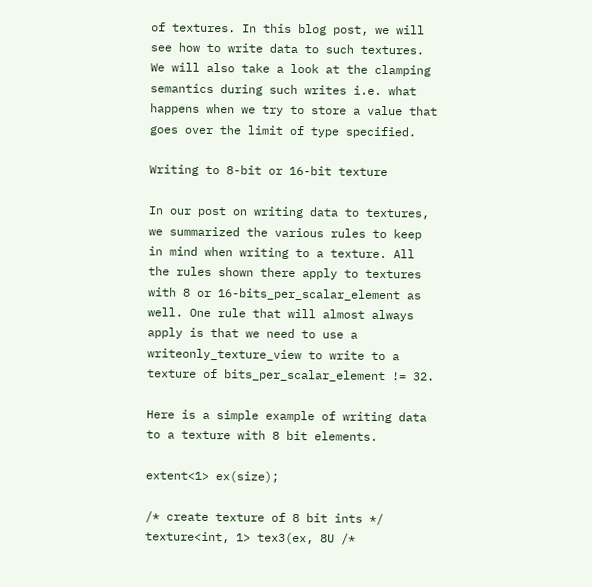of textures. In this blog post, we will see how to write data to such textures. We will also take a look at the clamping semantics during such writes i.e. what happens when we try to store a value that goes over the limit of type specified.

Writing to 8-bit or 16-bit texture

In our post on writing data to textures, we summarized the various rules to keep in mind when writing to a texture. All the rules shown there apply to textures with 8 or 16-bits_per_scalar_element as well. One rule that will almost always apply is that we need to use a writeonly_texture_view to write to a texture of bits_per_scalar_element != 32.

Here is a simple example of writing data to a texture with 8 bit elements.

extent<1> ex(size);

/* create texture of 8 bit ints */
texture<int, 1> tex3(ex, 8U /*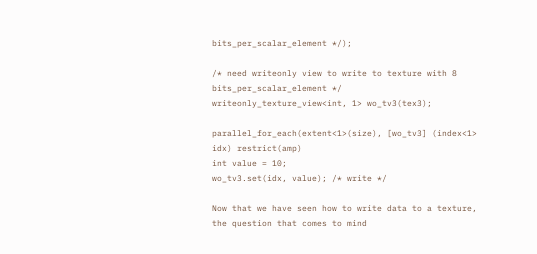bits_per_scalar_element */);

/* need writeonly view to write to texture with 8 bits_per_scalar_element */
writeonly_texture_view<int, 1> wo_tv3(tex3);

parallel_for_each(extent<1>(size), [wo_tv3] (index<1> idx) restrict(amp)
int value = 10;
wo_tv3.set(idx, value); /* write */

Now that we have seen how to write data to a texture, the question that comes to mind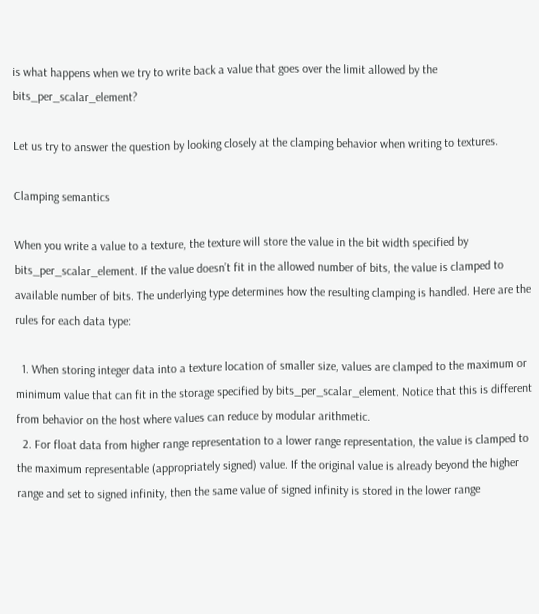is what happens when we try to write back a value that goes over the limit allowed by the bits_per_scalar_element?

Let us try to answer the question by looking closely at the clamping behavior when writing to textures.

Clamping semantics

When you write a value to a texture, the texture will store the value in the bit width specified by bits_per_scalar_element. If the value doesn’t fit in the allowed number of bits, the value is clamped to available number of bits. The underlying type determines how the resulting clamping is handled. Here are the rules for each data type:

  1. When storing integer data into a texture location of smaller size, values are clamped to the maximum or minimum value that can fit in the storage specified by bits_per_scalar_element. Notice that this is different from behavior on the host where values can reduce by modular arithmetic.
  2. For float data from higher range representation to a lower range representation, the value is clamped to the maximum representable (appropriately signed) value. If the original value is already beyond the higher range and set to signed infinity, then the same value of signed infinity is stored in the lower range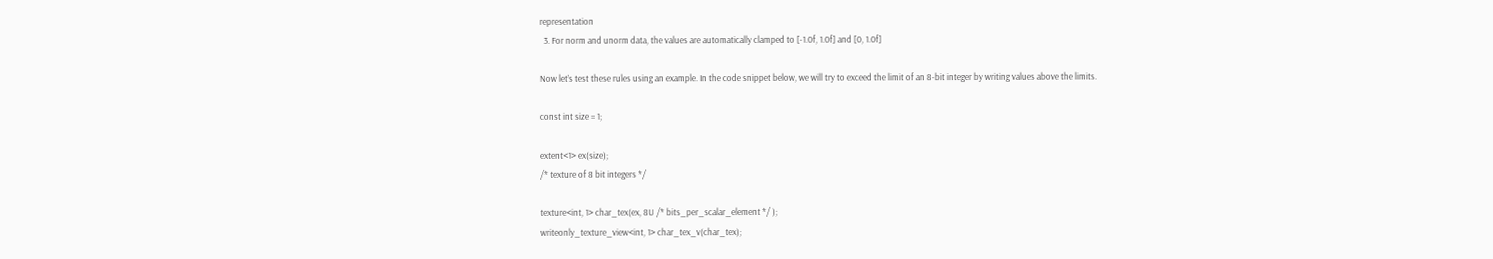representation
  3. For norm and unorm data, the values are automatically clamped to [-1.0f, 1.0f] and [0, 1.0f]

Now let’s test these rules using an example. In the code snippet below, we will try to exceed the limit of an 8-bit integer by writing values above the limits.

const int size = 1;

extent<1> ex(size);
/* texture of 8 bit integers */

texture<int, 1> char_tex(ex, 8U /* bits_per_scalar_element */ );
writeonly_texture_view<int, 1> char_tex_v(char_tex);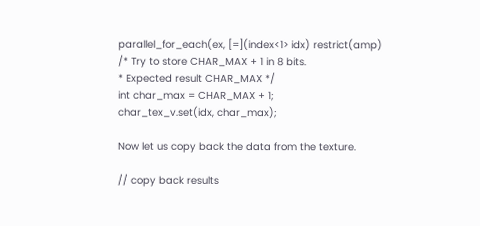parallel_for_each(ex, [=](index<1> idx) restrict(amp)
/* Try to store CHAR_MAX + 1 in 8 bits.
* Expected result CHAR_MAX */
int char_max = CHAR_MAX + 1;
char_tex_v.set(idx, char_max);

Now let us copy back the data from the texture.

// copy back results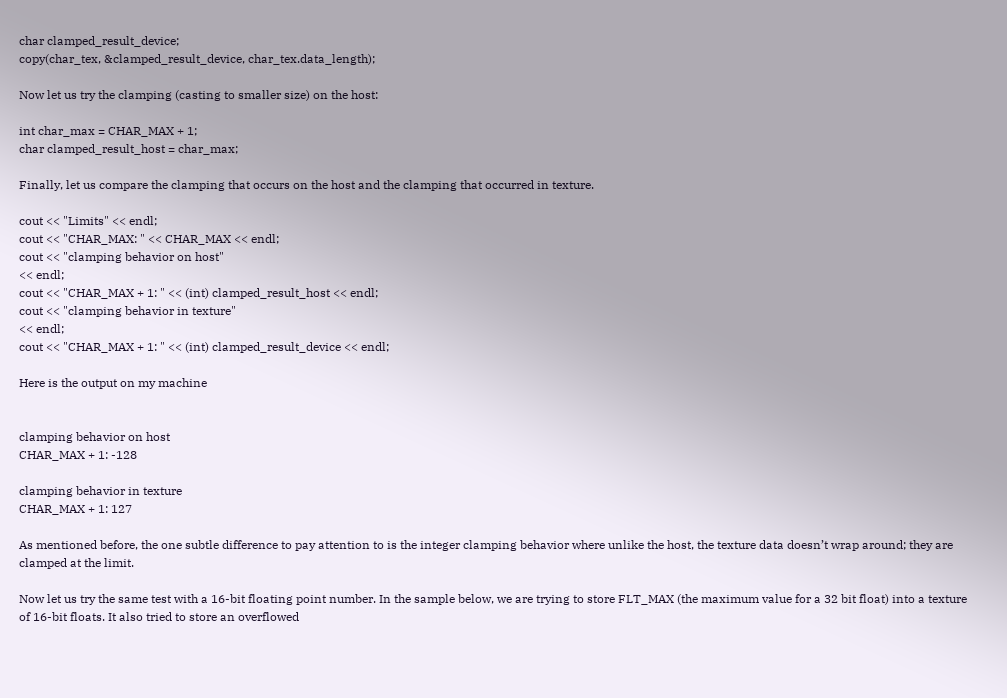char clamped_result_device;
copy(char_tex, &clamped_result_device, char_tex.data_length);

Now let us try the clamping (casting to smaller size) on the host:

int char_max = CHAR_MAX + 1;
char clamped_result_host = char_max;

Finally, let us compare the clamping that occurs on the host and the clamping that occurred in texture.

cout << "Limits" << endl;
cout << "CHAR_MAX: " << CHAR_MAX << endl;
cout << "clamping behavior on host"
<< endl;
cout << "CHAR_MAX + 1: " << (int) clamped_result_host << endl;
cout << "clamping behavior in texture"
<< endl;
cout << "CHAR_MAX + 1: " << (int) clamped_result_device << endl;

Here is the output on my machine


clamping behavior on host
CHAR_MAX + 1: -128

clamping behavior in texture
CHAR_MAX + 1: 127

As mentioned before, the one subtle difference to pay attention to is the integer clamping behavior where unlike the host, the texture data doesn’t wrap around; they are clamped at the limit.

Now let us try the same test with a 16-bit floating point number. In the sample below, we are trying to store FLT_MAX (the maximum value for a 32 bit float) into a texture of 16-bit floats. It also tried to store an overflowed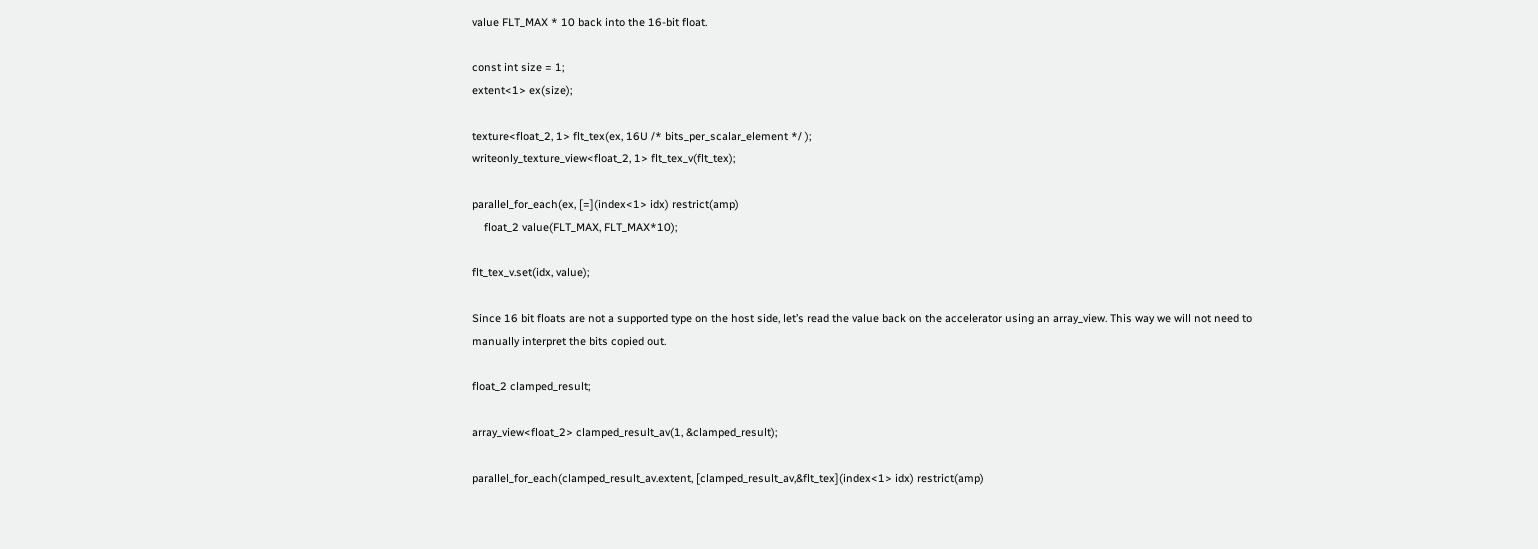value FLT_MAX * 10 back into the 16-bit float.

const int size = 1;
extent<1> ex(size);

texture<float_2, 1> flt_tex(ex, 16U /* bits_per_scalar_element */ );
writeonly_texture_view<float_2, 1> flt_tex_v(flt_tex);

parallel_for_each(ex, [=](index<1> idx) restrict(amp)
    float_2 value(FLT_MAX, FLT_MAX*10);

flt_tex_v.set(idx, value);

Since 16 bit floats are not a supported type on the host side, let’s read the value back on the accelerator using an array_view. This way we will not need to manually interpret the bits copied out.

float_2 clamped_result;

array_view<float_2> clamped_result_av(1, &clamped_result);

parallel_for_each(clamped_result_av.extent, [clamped_result_av,&flt_tex](index<1> idx) restrict(amp)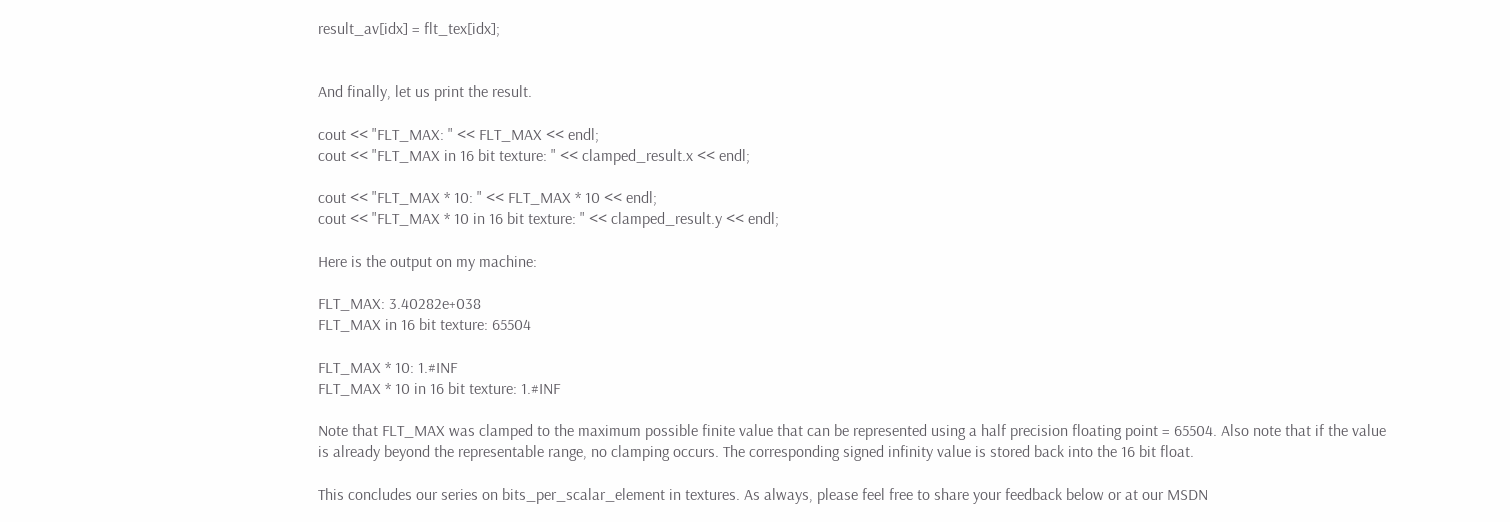result_av[idx] = flt_tex[idx];


And finally, let us print the result.

cout << "FLT_MAX: " << FLT_MAX << endl;
cout << "FLT_MAX in 16 bit texture: " << clamped_result.x << endl;

cout << "FLT_MAX * 10: " << FLT_MAX * 10 << endl;
cout << "FLT_MAX * 10 in 16 bit texture: " << clamped_result.y << endl;

Here is the output on my machine:

FLT_MAX: 3.40282e+038
FLT_MAX in 16 bit texture: 65504

FLT_MAX * 10: 1.#INF
FLT_MAX * 10 in 16 bit texture: 1.#INF

Note that FLT_MAX was clamped to the maximum possible finite value that can be represented using a half precision floating point = 65504. Also note that if the value is already beyond the representable range, no clamping occurs. The corresponding signed infinity value is stored back into the 16 bit float.

This concludes our series on bits_per_scalar_element in textures. As always, please feel free to share your feedback below or at our MSDN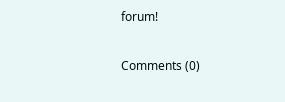forum!

Comments (0)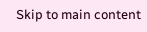Skip to main content